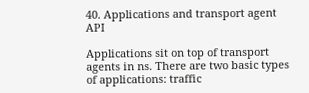40. Applications and transport agent API

Applications sit on top of transport agents in ns. There are two basic types of applications: traffic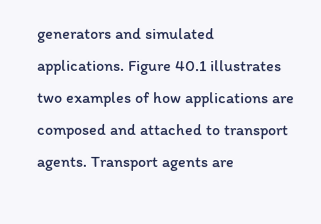generators and simulated applications. Figure 40.1 illustrates two examples of how applications are composed and attached to transport agents. Transport agents are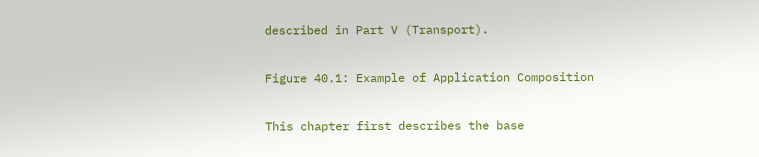described in Part V (Transport).

Figure 40.1: Example of Application Composition

This chapter first describes the base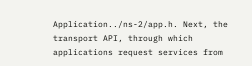Application../ns-2/app.h. Next, the transport API, through which applications request services from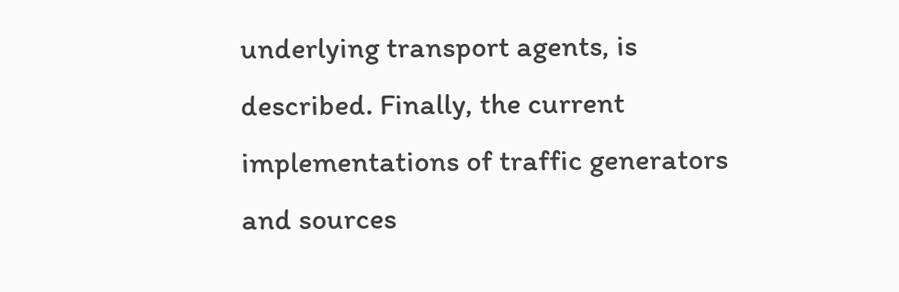underlying transport agents, is described. Finally, the current implementations of traffic generators and sources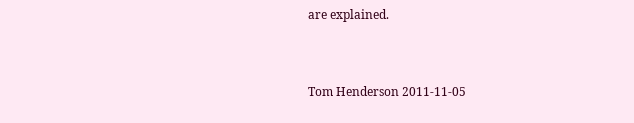are explained.


Tom Henderson 2011-11-05